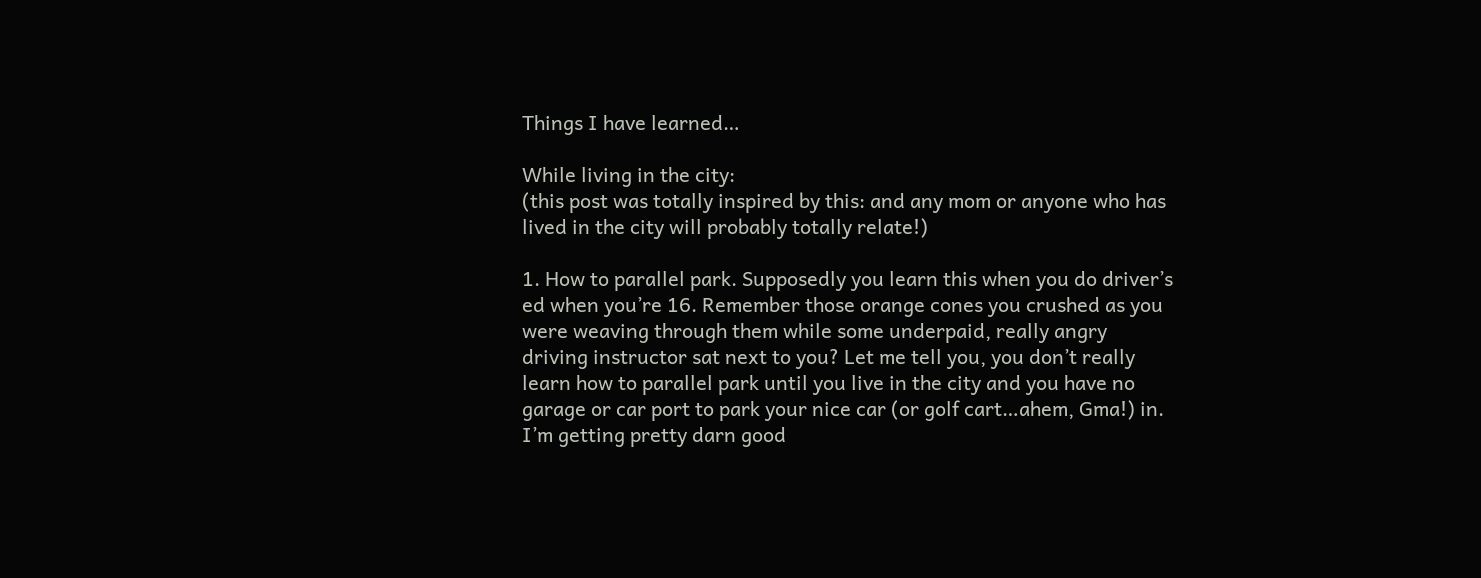Things I have learned…

While living in the city:
(this post was totally inspired by this: and any mom or anyone who has lived in the city will probably totally relate!)

1. How to parallel park. Supposedly you learn this when you do driver’s ed when you’re 16. Remember those orange cones you crushed as you were weaving through them while some underpaid, really angry driving instructor sat next to you? Let me tell you, you don’t really learn how to parallel park until you live in the city and you have no garage or car port to park your nice car (or golf cart…ahem, Gma!) in. I’m getting pretty darn good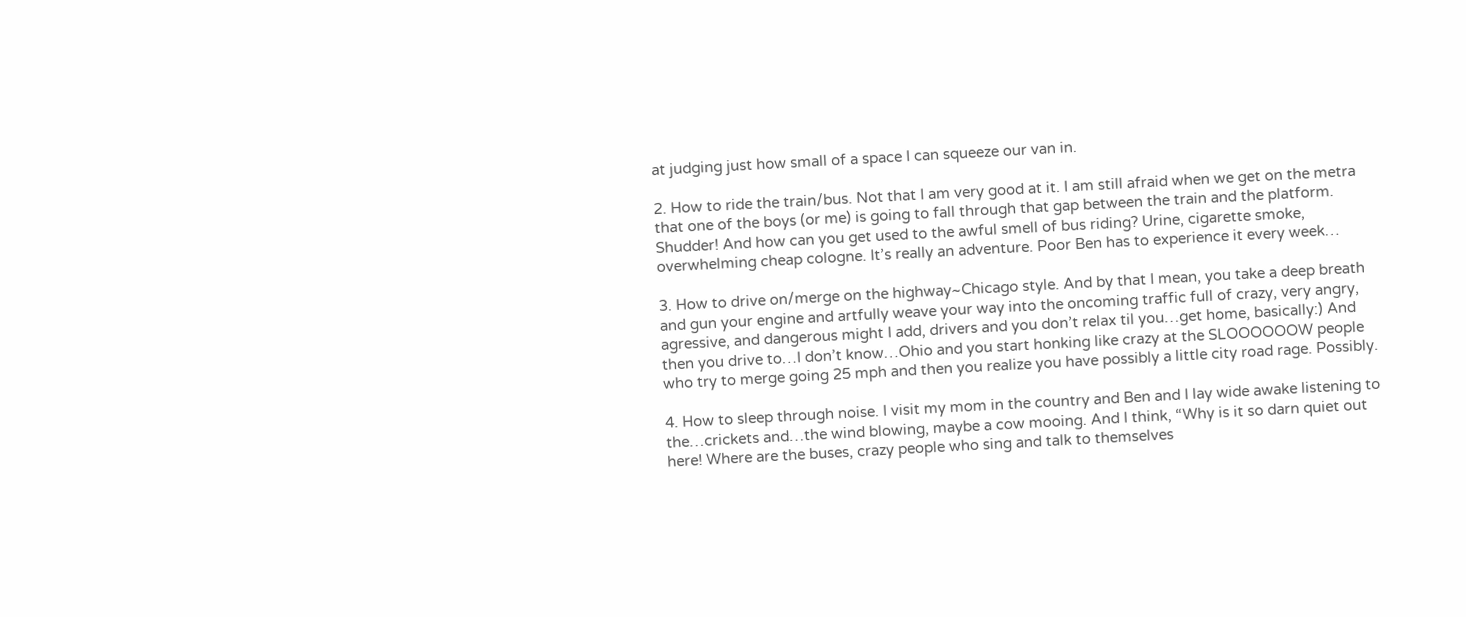at judging just how small of a space I can squeeze our van in.

2. How to ride the train/bus. Not that I am very good at it. I am still afraid when we get on the metra that one of the boys (or me) is going to fall through that gap between the train and the platform. Shudder! And how can you get used to the awful smell of bus riding? Urine, cigarette smoke, overwhelming cheap cologne. It’s really an adventure. Poor Ben has to experience it every week…

3. How to drive on/merge on the highway~Chicago style. And by that I mean, you take a deep breath and gun your engine and artfully weave your way into the oncoming traffic full of crazy, very angry, agressive, and dangerous might I add, drivers and you don’t relax til you…get home, basically:) And then you drive to…I don’t know…Ohio and you start honking like crazy at the SLOOOOOOW people who try to merge going 25 mph and then you realize you have possibly a little city road rage. Possibly.

4. How to sleep through noise. I visit my mom in the country and Ben and I lay wide awake listening to the…crickets and…the wind blowing, maybe a cow mooing. And I think, “Why is it so darn quiet out here! Where are the buses, crazy people who sing and talk to themselves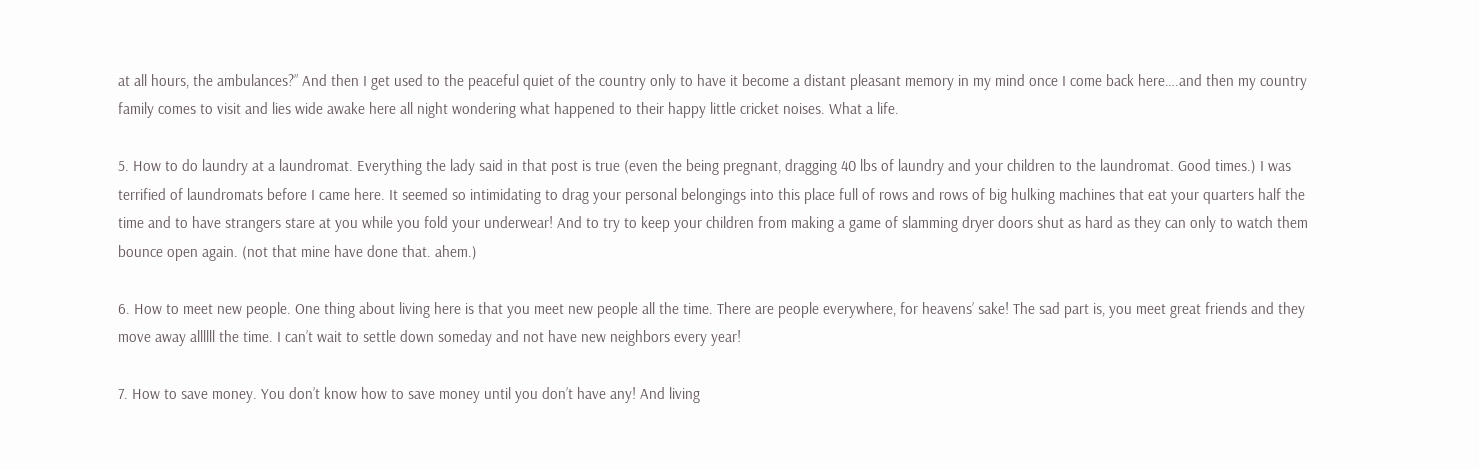at all hours, the ambulances?” And then I get used to the peaceful quiet of the country only to have it become a distant pleasant memory in my mind once I come back here….and then my country family comes to visit and lies wide awake here all night wondering what happened to their happy little cricket noises. What a life.

5. How to do laundry at a laundromat. Everything the lady said in that post is true (even the being pregnant, dragging 40 lbs of laundry and your children to the laundromat. Good times.) I was terrified of laundromats before I came here. It seemed so intimidating to drag your personal belongings into this place full of rows and rows of big hulking machines that eat your quarters half the time and to have strangers stare at you while you fold your underwear! And to try to keep your children from making a game of slamming dryer doors shut as hard as they can only to watch them bounce open again. (not that mine have done that. ahem.)

6. How to meet new people. One thing about living here is that you meet new people all the time. There are people everywhere, for heavens’ sake! The sad part is, you meet great friends and they move away allllll the time. I can’t wait to settle down someday and not have new neighbors every year!

7. How to save money. You don’t know how to save money until you don’t have any! And living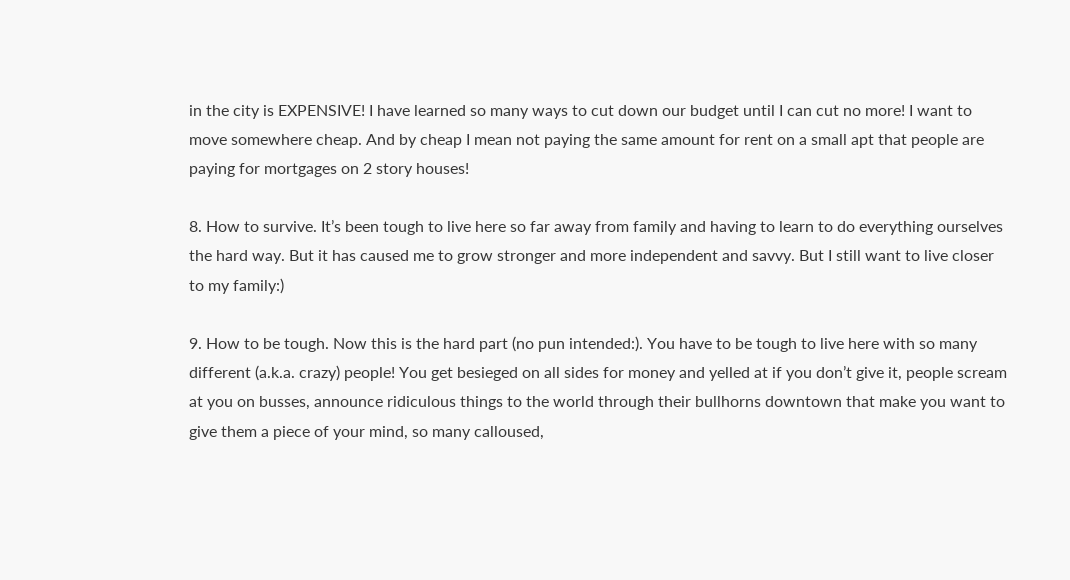in the city is EXPENSIVE! I have learned so many ways to cut down our budget until I can cut no more! I want to move somewhere cheap. And by cheap I mean not paying the same amount for rent on a small apt that people are paying for mortgages on 2 story houses!

8. How to survive. It’s been tough to live here so far away from family and having to learn to do everything ourselves the hard way. But it has caused me to grow stronger and more independent and savvy. But I still want to live closer to my family:)

9. How to be tough. Now this is the hard part (no pun intended:). You have to be tough to live here with so many different (a.k.a. crazy) people! You get besieged on all sides for money and yelled at if you don’t give it, people scream at you on busses, announce ridiculous things to the world through their bullhorns downtown that make you want to give them a piece of your mind, so many calloused,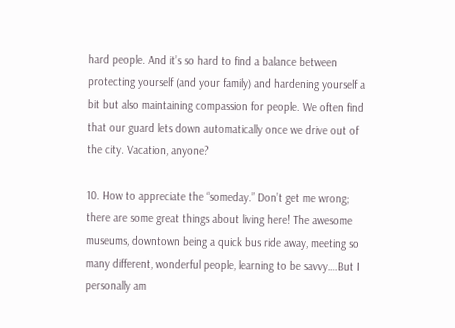hard people. And it’s so hard to find a balance between protecting yourself (and your family) and hardening yourself a bit but also maintaining compassion for people. We often find that our guard lets down automatically once we drive out of the city. Vacation, anyone?

10. How to appreciate the “someday.” Don’t get me wrong; there are some great things about living here! The awesome museums, downtown being a quick bus ride away, meeting so many different, wonderful people, learning to be savvy….But I personally am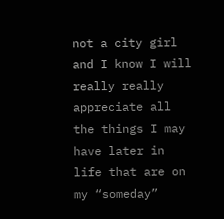not a city girl and I know I will really really appreciate all the things I may have later in life that are on my “someday”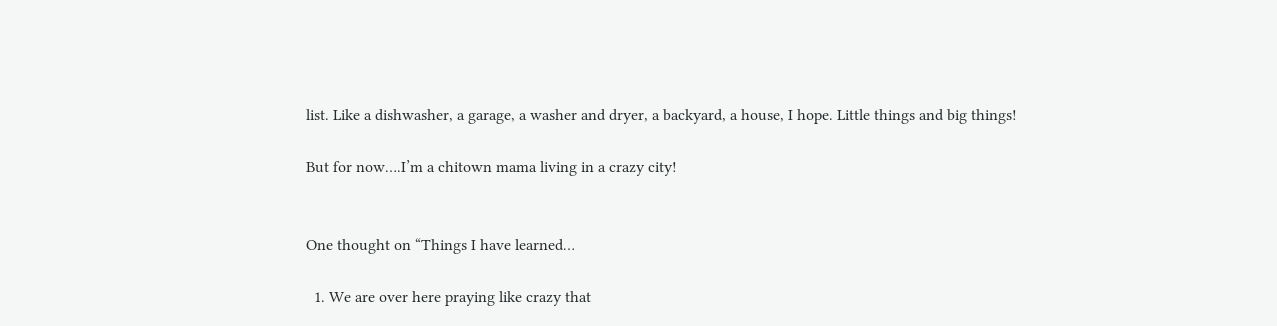list. Like a dishwasher, a garage, a washer and dryer, a backyard, a house, I hope. Little things and big things!

But for now….I’m a chitown mama living in a crazy city!


One thought on “Things I have learned…

  1. We are over here praying like crazy that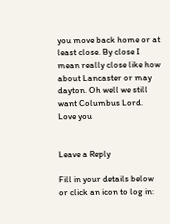you move back home or at least close. By close I mean really close like how about Lancaster or may dayton. Oh well we still want Columbus Lord. Love you


Leave a Reply

Fill in your details below or click an icon to log in: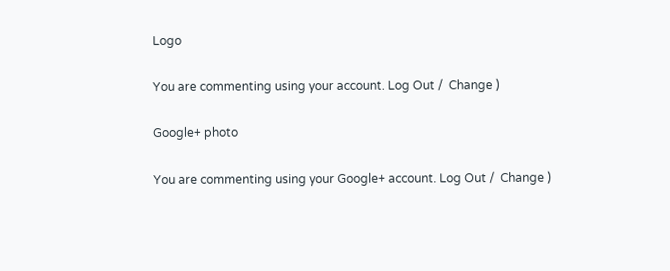Logo

You are commenting using your account. Log Out /  Change )

Google+ photo

You are commenting using your Google+ account. Log Out /  Change )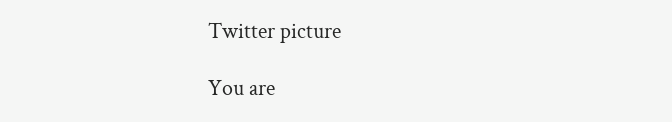Twitter picture

You are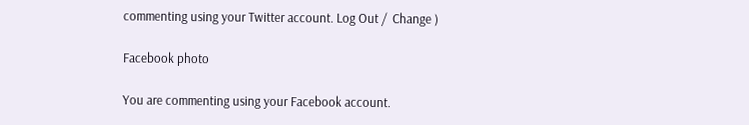commenting using your Twitter account. Log Out /  Change )

Facebook photo

You are commenting using your Facebook account.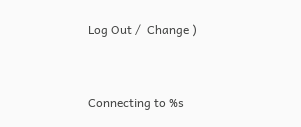Log Out /  Change )


Connecting to %s